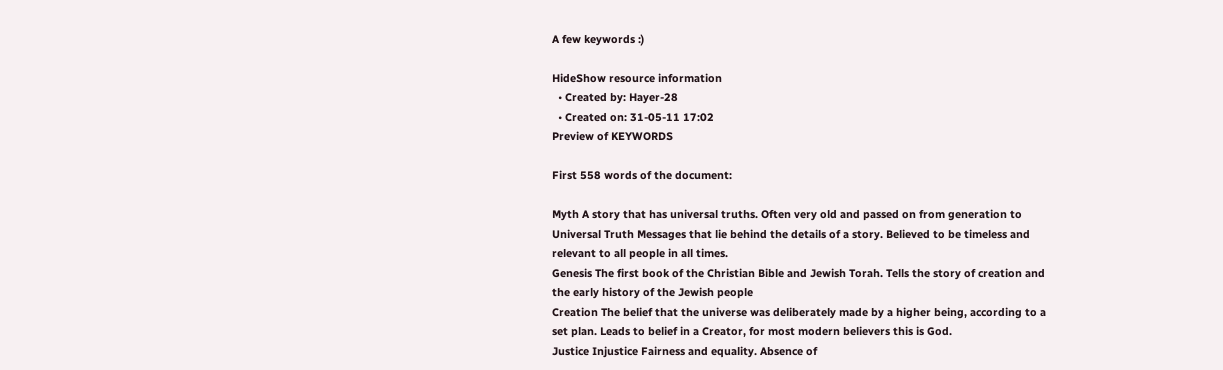A few keywords :)

HideShow resource information
  • Created by: Hayer-28
  • Created on: 31-05-11 17:02
Preview of KEYWORDS

First 558 words of the document:

Myth A story that has universal truths. Often very old and passed on from generation to
Universal Truth Messages that lie behind the details of a story. Believed to be timeless and
relevant to all people in all times.
Genesis The first book of the Christian Bible and Jewish Torah. Tells the story of creation and
the early history of the Jewish people
Creation The belief that the universe was deliberately made by a higher being, according to a
set plan. Leads to belief in a Creator, for most modern believers this is God.
Justice Injustice Fairness and equality. Absence of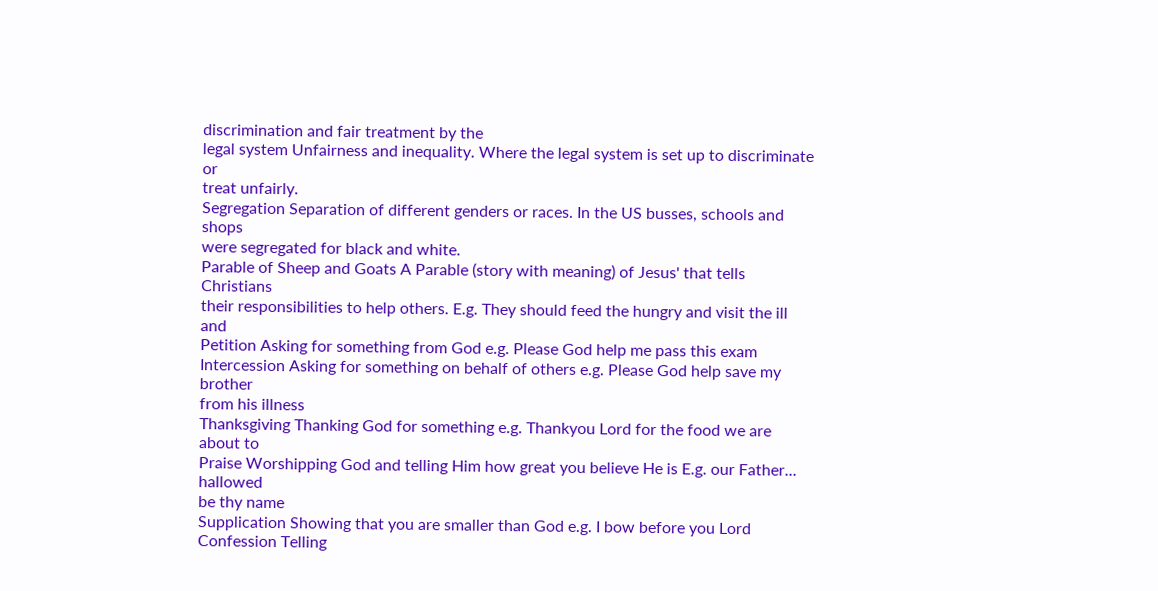discrimination and fair treatment by the
legal system Unfairness and inequality. Where the legal system is set up to discriminate or
treat unfairly.
Segregation Separation of different genders or races. In the US busses, schools and shops
were segregated for black and white.
Parable of Sheep and Goats A Parable (story with meaning) of Jesus' that tells Christians
their responsibilities to help others. E.g. They should feed the hungry and visit the ill and
Petition Asking for something from God e.g. Please God help me pass this exam
Intercession Asking for something on behalf of others e.g. Please God help save my brother
from his illness
Thanksgiving Thanking God for something e.g. Thankyou Lord for the food we are about to
Praise Worshipping God and telling Him how great you believe He is E.g. our Father... hallowed
be thy name
Supplication Showing that you are smaller than God e.g. I bow before you Lord
Confession Telling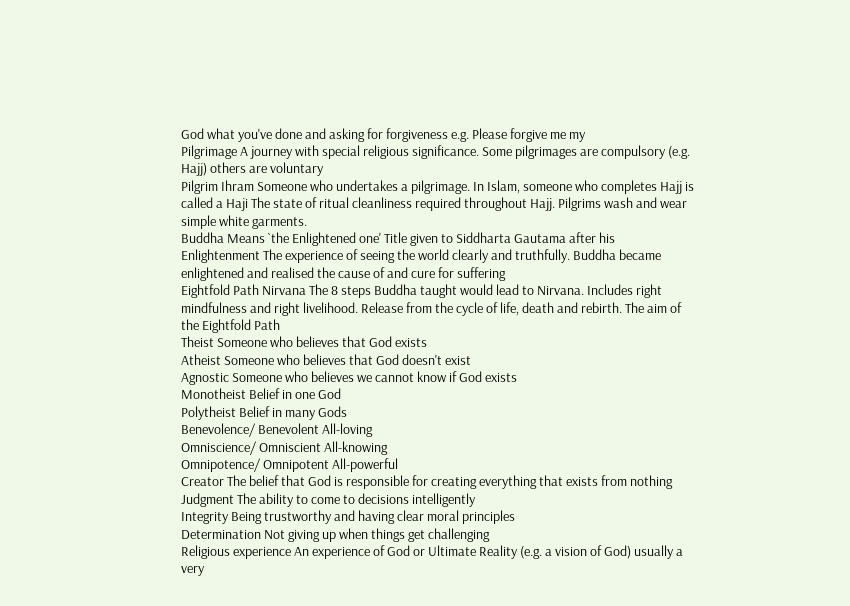God what you've done and asking for forgiveness e.g. Please forgive me my
Pilgrimage A journey with special religious significance. Some pilgrimages are compulsory (e.g.
Hajj) others are voluntary
Pilgrim Ihram Someone who undertakes a pilgrimage. In Islam, someone who completes Hajj is
called a Haji The state of ritual cleanliness required throughout Hajj. Pilgrims wash and wear
simple white garments.
Buddha Means `the Enlightened one' Title given to Siddharta Gautama after his
Enlightenment The experience of seeing the world clearly and truthfully. Buddha became
enlightened and realised the cause of and cure for suffering
Eightfold Path Nirvana The 8 steps Buddha taught would lead to Nirvana. Includes right
mindfulness and right livelihood. Release from the cycle of life, death and rebirth. The aim of
the Eightfold Path
Theist Someone who believes that God exists
Atheist Someone who believes that God doesn't exist
Agnostic Someone who believes we cannot know if God exists
Monotheist Belief in one God
Polytheist Belief in many Gods
Benevolence/ Benevolent All-loving
Omniscience/ Omniscient All-knowing
Omnipotence/ Omnipotent All-powerful
Creator The belief that God is responsible for creating everything that exists from nothing
Judgment The ability to come to decisions intelligently
Integrity Being trustworthy and having clear moral principles
Determination Not giving up when things get challenging
Religious experience An experience of God or Ultimate Reality (e.g. a vision of God) usually a
very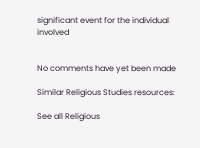significant event for the individual involved


No comments have yet been made

Similar Religious Studies resources:

See all Religious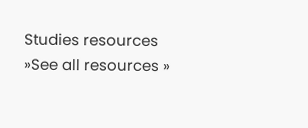Studies resources »See all resources »